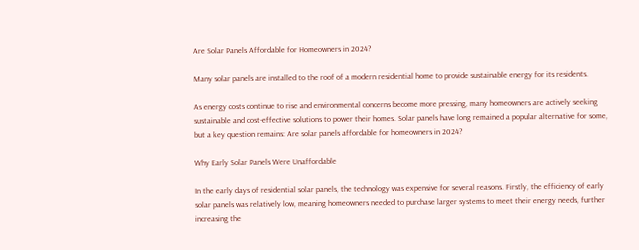Are Solar Panels Affordable for Homeowners in 2024?

Many solar panels are installed to the roof of a modern residential home to provide sustainable energy for its residents.

As energy costs continue to rise and environmental concerns become more pressing, many homeowners are actively seeking sustainable and cost-effective solutions to power their homes. Solar panels have long remained a popular alternative for some, but a key question remains: Are solar panels affordable for homeowners in 2024?

Why Early Solar Panels Were Unaffordable

In the early days of residential solar panels, the technology was expensive for several reasons. Firstly, the efficiency of early solar panels was relatively low, meaning homeowners needed to purchase larger systems to meet their energy needs, further increasing the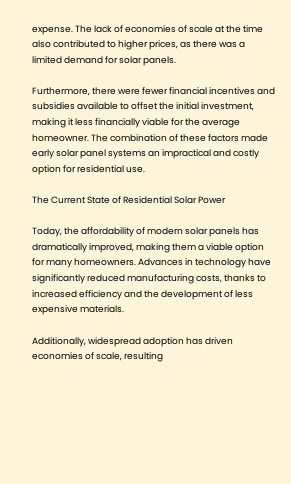expense. The lack of economies of scale at the time also contributed to higher prices, as there was a limited demand for solar panels.

Furthermore, there were fewer financial incentives and subsidies available to offset the initial investment, making it less financially viable for the average homeowner. The combination of these factors made early solar panel systems an impractical and costly option for residential use.

The Current State of Residential Solar Power

Today, the affordability of modern solar panels has dramatically improved, making them a viable option for many homeowners. Advances in technology have significantly reduced manufacturing costs, thanks to increased efficiency and the development of less expensive materials.

Additionally, widespread adoption has driven economies of scale, resulting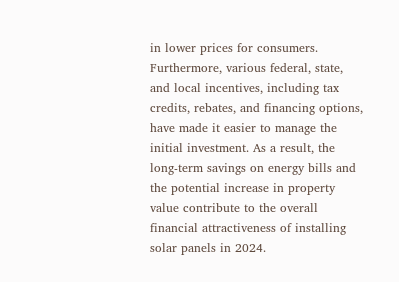in lower prices for consumers. Furthermore, various federal, state, and local incentives, including tax credits, rebates, and financing options, have made it easier to manage the initial investment. As a result, the long-term savings on energy bills and the potential increase in property value contribute to the overall financial attractiveness of installing solar panels in 2024.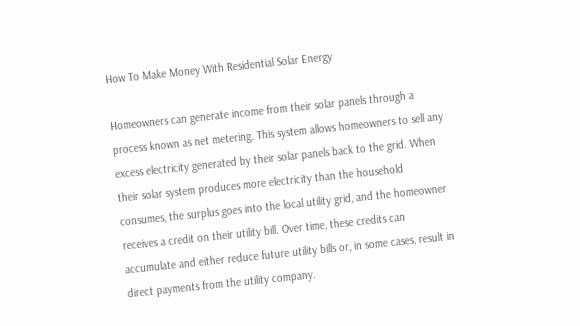How To Make Money With Residential Solar Energy

Homeowners can generate income from their solar panels through a process known as net metering. This system allows homeowners to sell any excess electricity generated by their solar panels back to the grid. When their solar system produces more electricity than the household consumes, the surplus goes into the local utility grid, and the homeowner receives a credit on their utility bill. Over time, these credits can accumulate and either reduce future utility bills or, in some cases, result in direct payments from the utility company.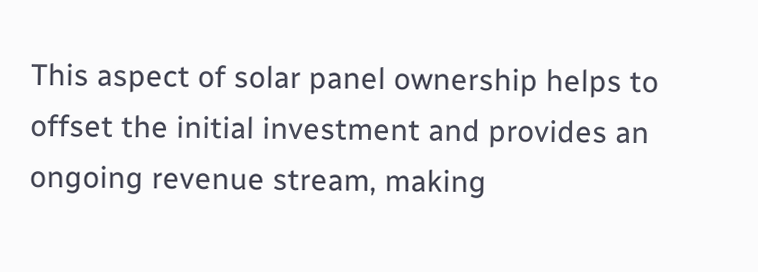This aspect of solar panel ownership helps to offset the initial investment and provides an ongoing revenue stream, making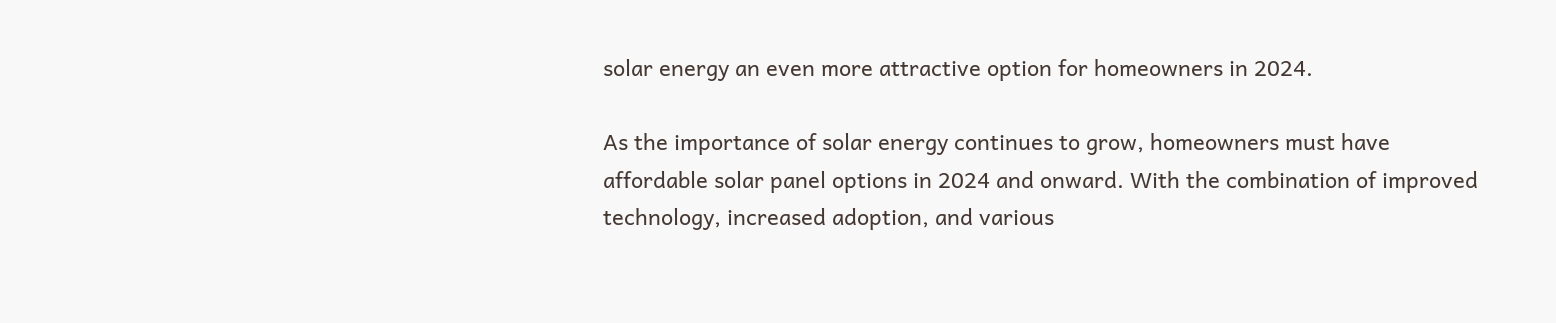solar energy an even more attractive option for homeowners in 2024.

As the importance of solar energy continues to grow, homeowners must have affordable solar panel options in 2024 and onward. With the combination of improved technology, increased adoption, and various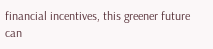financial incentives, this greener future can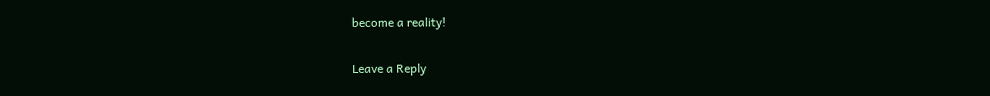become a reality!

Leave a Reply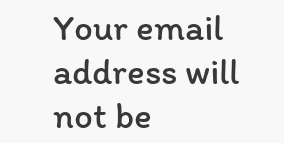Your email address will not be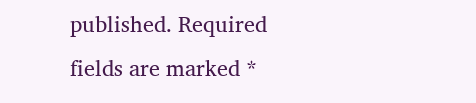published. Required fields are marked *